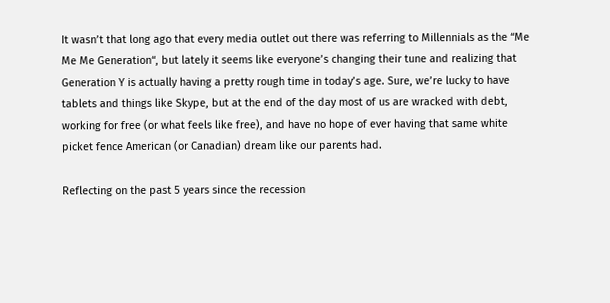It wasn’t that long ago that every media outlet out there was referring to Millennials as the “Me Me Me Generation“, but lately it seems like everyone’s changing their tune and realizing that Generation Y is actually having a pretty rough time in today’s age. Sure, we’re lucky to have tablets and things like Skype, but at the end of the day most of us are wracked with debt, working for free (or what feels like free), and have no hope of ever having that same white picket fence American (or Canadian) dream like our parents had.

Reflecting on the past 5 years since the recession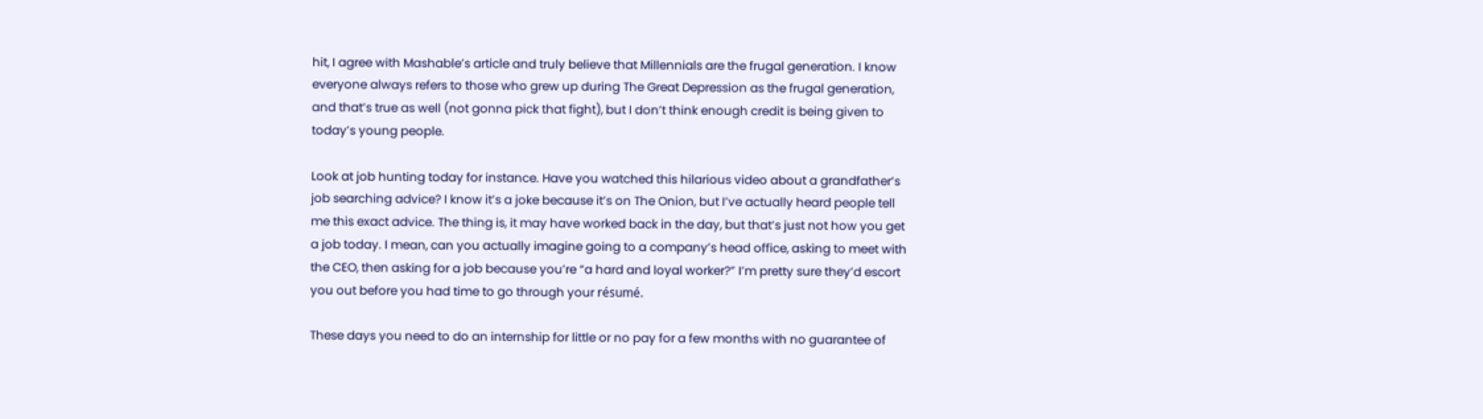hit, I agree with Mashable’s article and truly believe that Millennials are the frugal generation. I know everyone always refers to those who grew up during The Great Depression as the frugal generation, and that’s true as well (not gonna pick that fight), but I don’t think enough credit is being given to today’s young people.

Look at job hunting today for instance. Have you watched this hilarious video about a grandfather’s job searching advice? I know it’s a joke because it’s on The Onion, but I’ve actually heard people tell me this exact advice. The thing is, it may have worked back in the day, but that’s just not how you get a job today. I mean, can you actually imagine going to a company’s head office, asking to meet with the CEO, then asking for a job because you’re “a hard and loyal worker?” I’m pretty sure they’d escort you out before you had time to go through your résumé.

These days you need to do an internship for little or no pay for a few months with no guarantee of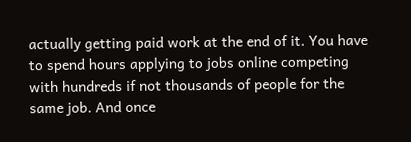actually getting paid work at the end of it. You have to spend hours applying to jobs online competing with hundreds if not thousands of people for the same job. And once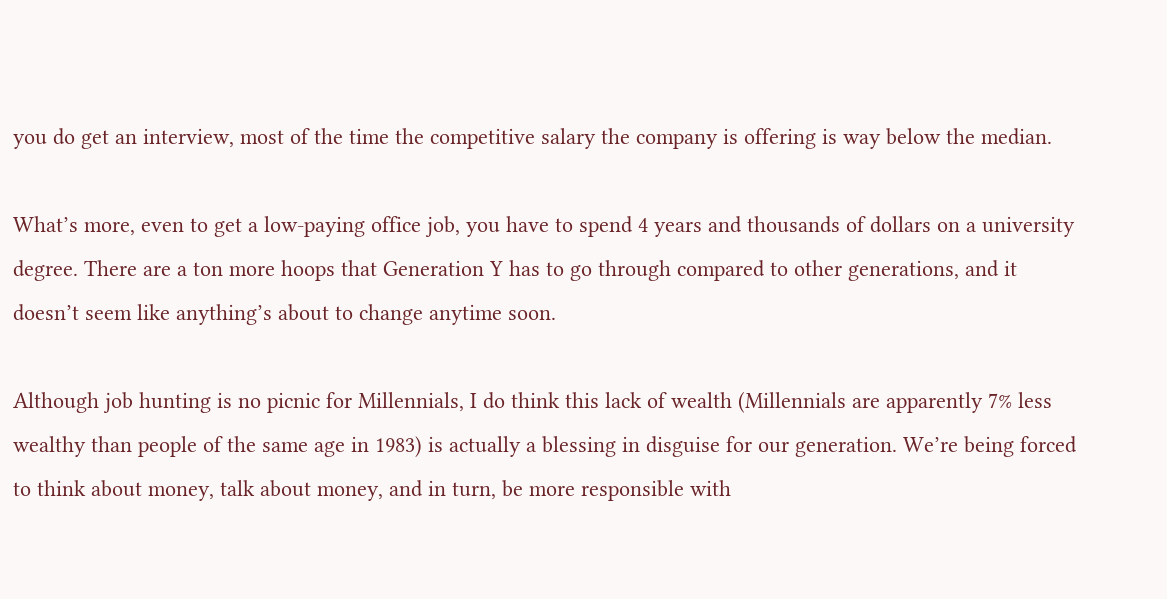you do get an interview, most of the time the competitive salary the company is offering is way below the median.

What’s more, even to get a low-paying office job, you have to spend 4 years and thousands of dollars on a university degree. There are a ton more hoops that Generation Y has to go through compared to other generations, and it doesn’t seem like anything’s about to change anytime soon.

Although job hunting is no picnic for Millennials, I do think this lack of wealth (Millennials are apparently 7% less wealthy than people of the same age in 1983) is actually a blessing in disguise for our generation. We’re being forced to think about money, talk about money, and in turn, be more responsible with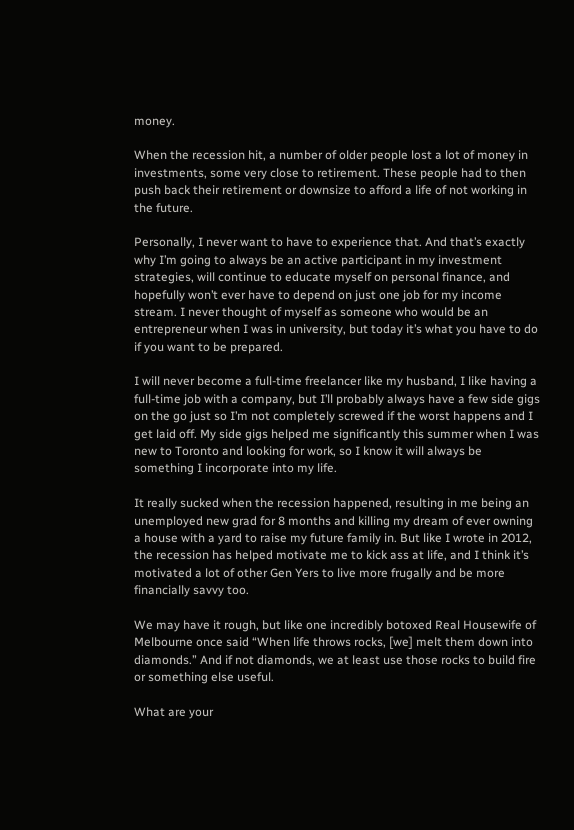money.

When the recession hit, a number of older people lost a lot of money in investments, some very close to retirement. These people had to then push back their retirement or downsize to afford a life of not working in the future.

Personally, I never want to have to experience that. And that’s exactly why I’m going to always be an active participant in my investment strategies, will continue to educate myself on personal finance, and hopefully won’t ever have to depend on just one job for my income stream. I never thought of myself as someone who would be an entrepreneur when I was in university, but today it’s what you have to do if you want to be prepared.

I will never become a full-time freelancer like my husband, I like having a full-time job with a company, but I’ll probably always have a few side gigs on the go just so I’m not completely screwed if the worst happens and I get laid off. My side gigs helped me significantly this summer when I was new to Toronto and looking for work, so I know it will always be something I incorporate into my life.

It really sucked when the recession happened, resulting in me being an unemployed new grad for 8 months and killing my dream of ever owning a house with a yard to raise my future family in. But like I wrote in 2012, the recession has helped motivate me to kick ass at life, and I think it’s motivated a lot of other Gen Yers to live more frugally and be more financially savvy too.

We may have it rough, but like one incredibly botoxed Real Housewife of Melbourne once said “When life throws rocks, [we] melt them down into diamonds.” And if not diamonds, we at least use those rocks to build fire or something else useful.

What are your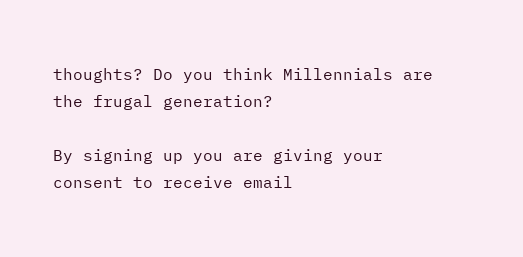thoughts? Do you think Millennials are the frugal generation?

By signing up you are giving your consent to receive email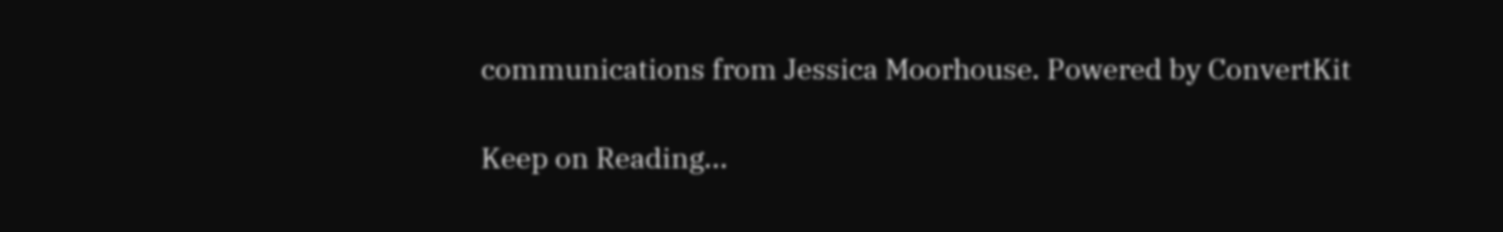communications from Jessica Moorhouse. Powered by ConvertKit

Keep on Reading...